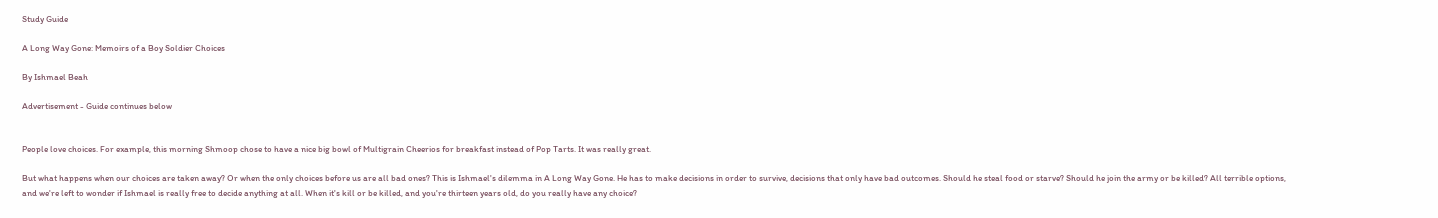Study Guide

A Long Way Gone: Memoirs of a Boy Soldier Choices

By Ishmael Beah

Advertisement - Guide continues below


People love choices. For example, this morning Shmoop chose to have a nice big bowl of Multigrain Cheerios for breakfast instead of Pop Tarts. It was really great.

But what happens when our choices are taken away? Or when the only choices before us are all bad ones? This is Ishmael's dilemma in A Long Way Gone. He has to make decisions in order to survive, decisions that only have bad outcomes. Should he steal food or starve? Should he join the army or be killed? All terrible options, and we're left to wonder if Ishmael is really free to decide anything at all. When it's kill or be killed, and you're thirteen years old, do you really have any choice?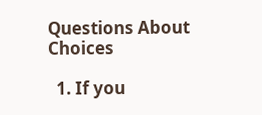Questions About Choices

  1. If you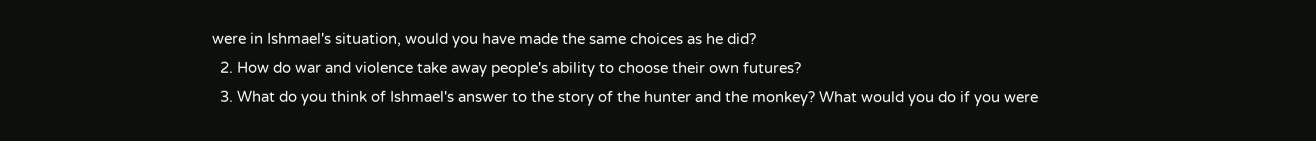were in Ishmael's situation, would you have made the same choices as he did?
  2. How do war and violence take away people's ability to choose their own futures?
  3. What do you think of Ishmael's answer to the story of the hunter and the monkey? What would you do if you were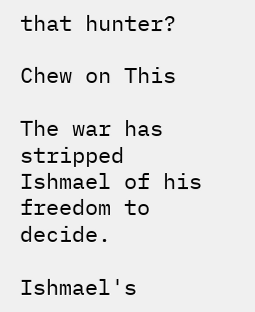that hunter?

Chew on This

The war has stripped Ishmael of his freedom to decide.

Ishmael's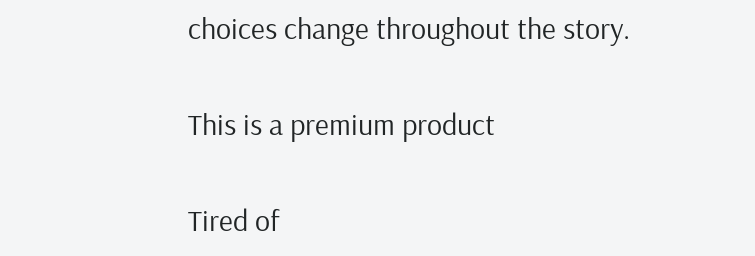choices change throughout the story.

This is a premium product

Tired of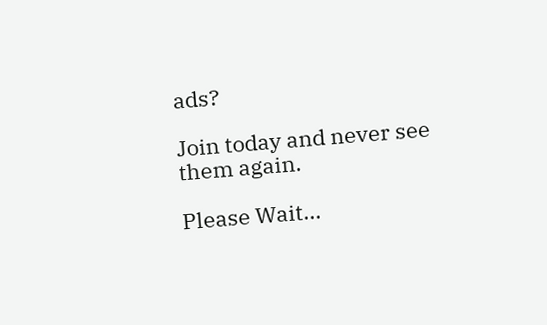ads?

Join today and never see them again.

Please Wait...